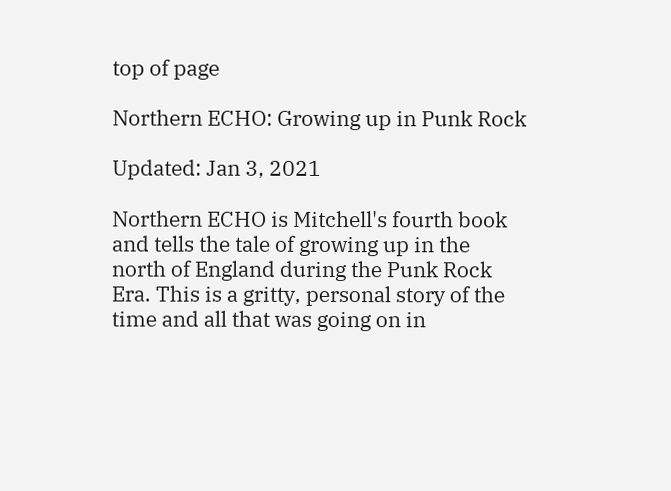top of page

Northern ECHO: Growing up in Punk Rock

Updated: Jan 3, 2021

Northern ECHO is Mitchell's fourth book and tells the tale of growing up in the north of England during the Punk Rock Era. This is a gritty, personal story of the time and all that was going on in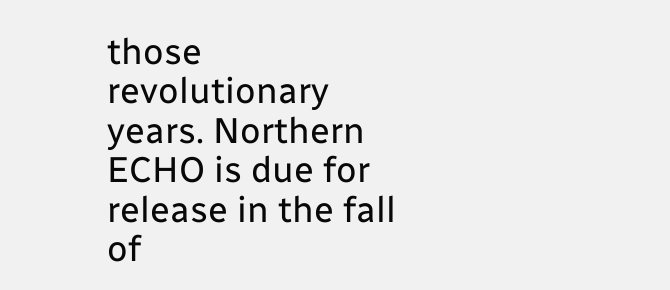those revolutionary years. Northern ECHO is due for release in the fall of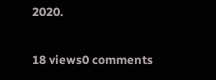2020.

18 views0 comments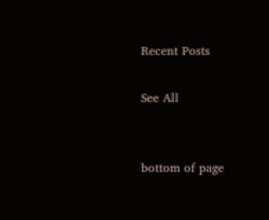Recent Posts

See All


bottom of page